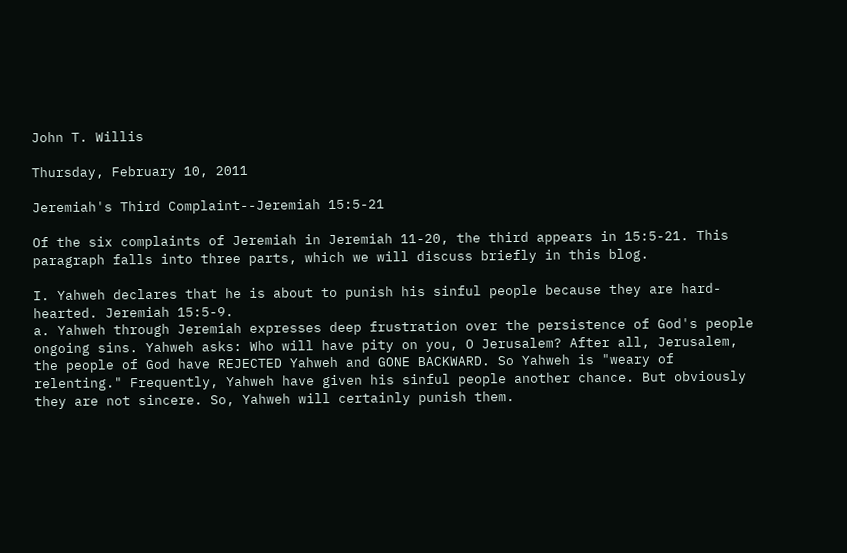John T. Willis

Thursday, February 10, 2011

Jeremiah's Third Complaint--Jeremiah 15:5-21

Of the six complaints of Jeremiah in Jeremiah 11-20, the third appears in 15:5-21. This paragraph falls into three parts, which we will discuss briefly in this blog.

I. Yahweh declares that he is about to punish his sinful people because they are hard-hearted. Jeremiah 15:5-9.
a. Yahweh through Jeremiah expresses deep frustration over the persistence of God's people ongoing sins. Yahweh asks: Who will have pity on you, O Jerusalem? After all, Jerusalem, the people of God have REJECTED Yahweh and GONE BACKWARD. So Yahweh is "weary of relenting." Frequently, Yahweh have given his sinful people another chance. But obviously they are not sincere. So, Yahweh will certainly punish them.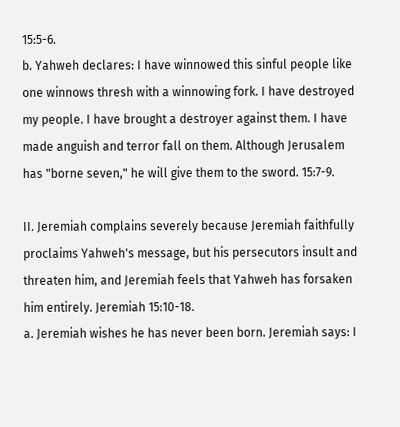15:5-6.
b. Yahweh declares: I have winnowed this sinful people like one winnows thresh with a winnowing fork. I have destroyed my people. I have brought a destroyer against them. I have made anguish and terror fall on them. Although Jerusalem has "borne seven," he will give them to the sword. 15:7-9.

II. Jeremiah complains severely because Jeremiah faithfully proclaims Yahweh's message, but his persecutors insult and threaten him, and Jeremiah feels that Yahweh has forsaken him entirely. Jeremiah 15:10-18.
a. Jeremiah wishes he has never been born. Jeremiah says: I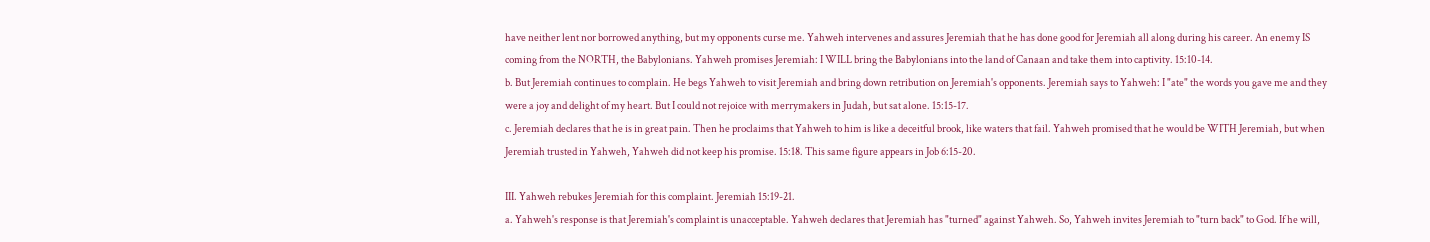have neither lent nor borrowed anything, but my opponents curse me. Yahweh intervenes and assures Jeremiah that he has done good for Jeremiah all along during his career. An enemy IS coming from the NORTH, the Babylonians. Yahweh promises Jeremiah: I WILL bring the Babylonians into the land of Canaan and take them into captivity. 15:10-14.
b. But Jeremiah continues to complain. He begs Yahweh to visit Jeremiah and bring down retribution on Jeremiah's opponents. Jeremiah says to Yahweh: I "ate" the words you gave me and they were a joy and delight of my heart. But I could not rejoice with merrymakers in Judah, but sat alone. 15:15-17.
c. Jeremiah declares that he is in great pain. Then he proclaims that Yahweh to him is like a deceitful brook, like waters that fail. Yahweh promised that he would be WITH Jeremiah, but when Jeremiah trusted in Yahweh, Yahweh did not keep his promise. 15:18. This same figure appears in Job 6:15-20.

III. Yahweh rebukes Jeremiah for this complaint. Jeremiah 15:19-21.
a. Yahweh's response is that Jeremiah's complaint is unacceptable. Yahweh declares that Jeremiah has "turned" against Yahweh. So, Yahweh invites Jeremiah to "turn back" to God. If he will,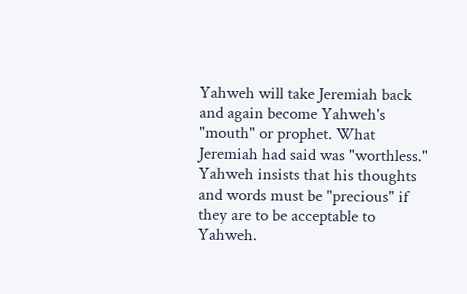Yahweh will take Jeremiah back and again become Yahweh's "mouth" or prophet. What Jeremiah had said was "worthless." Yahweh insists that his thoughts and words must be "precious" if they are to be acceptable to Yahweh.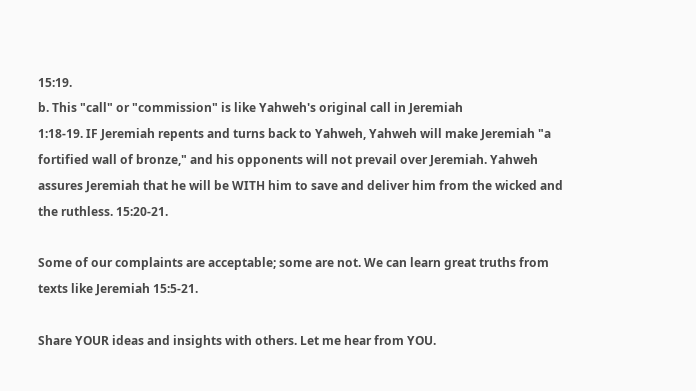15:19.
b. This "call" or "commission" is like Yahweh's original call in Jeremiah
1:18-19. IF Jeremiah repents and turns back to Yahweh, Yahweh will make Jeremiah "a fortified wall of bronze," and his opponents will not prevail over Jeremiah. Yahweh assures Jeremiah that he will be WITH him to save and deliver him from the wicked and the ruthless. 15:20-21.

Some of our complaints are acceptable; some are not. We can learn great truths from texts like Jeremiah 15:5-21.

Share YOUR ideas and insights with others. Let me hear from YOU.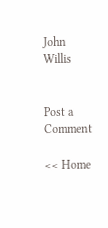John Willis


Post a Comment

<< Home